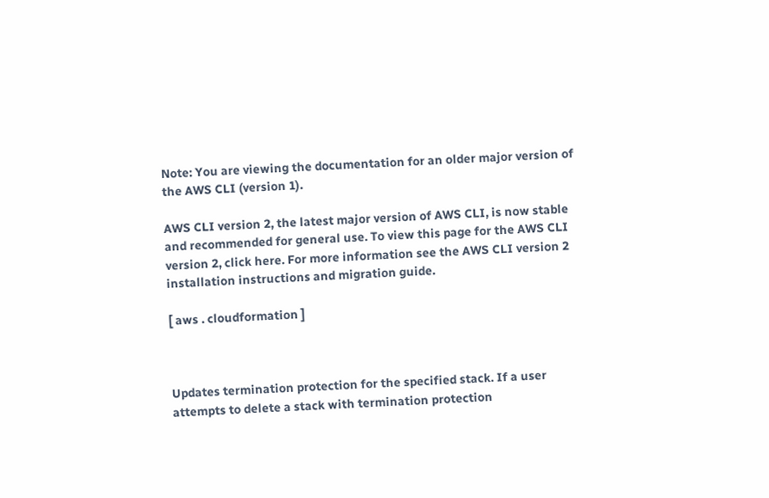Note: You are viewing the documentation for an older major version of the AWS CLI (version 1).

AWS CLI version 2, the latest major version of AWS CLI, is now stable and recommended for general use. To view this page for the AWS CLI version 2, click here. For more information see the AWS CLI version 2 installation instructions and migration guide.

[ aws . cloudformation ]



Updates termination protection for the specified stack. If a user attempts to delete a stack with termination protection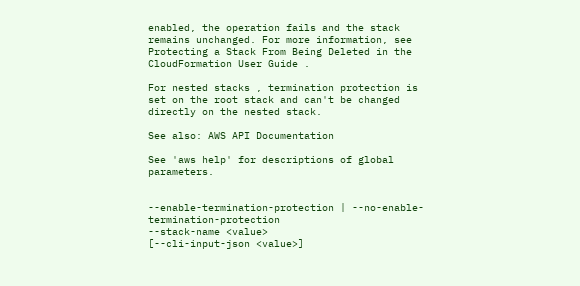enabled, the operation fails and the stack remains unchanged. For more information, see Protecting a Stack From Being Deleted in the CloudFormation User Guide .

For nested stacks , termination protection is set on the root stack and can't be changed directly on the nested stack.

See also: AWS API Documentation

See 'aws help' for descriptions of global parameters.


--enable-termination-protection | --no-enable-termination-protection
--stack-name <value>
[--cli-input-json <value>]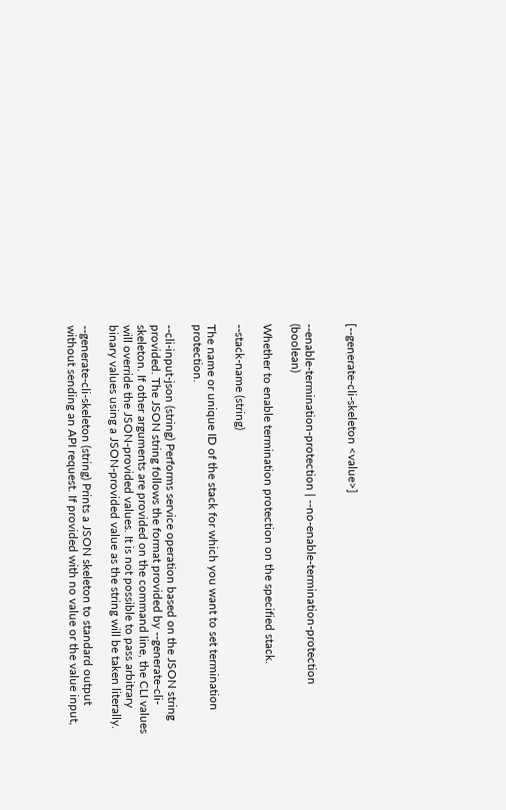[--generate-cli-skeleton <value>]


--enable-termination-protection | --no-enable-termination-protection (boolean)

Whether to enable termination protection on the specified stack.

--stack-name (string)

The name or unique ID of the stack for which you want to set termination protection.

--cli-input-json (string) Performs service operation based on the JSON string provided. The JSON string follows the format provided by --generate-cli-skeleton. If other arguments are provided on the command line, the CLI values will override the JSON-provided values. It is not possible to pass arbitrary binary values using a JSON-provided value as the string will be taken literally.

--generate-cli-skeleton (string) Prints a JSON skeleton to standard output without sending an API request. If provided with no value or the value input,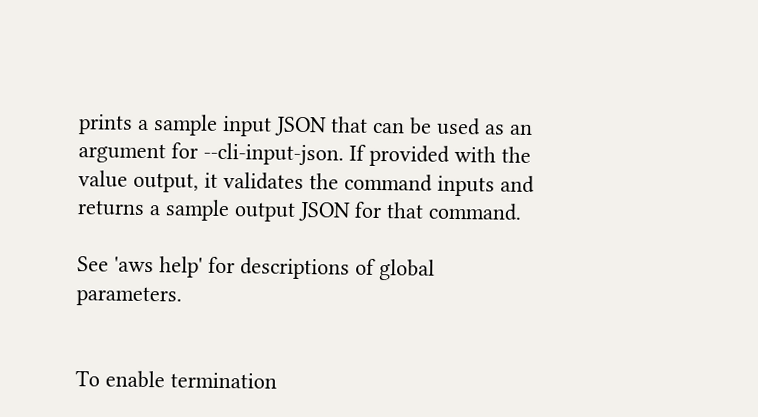prints a sample input JSON that can be used as an argument for --cli-input-json. If provided with the value output, it validates the command inputs and returns a sample output JSON for that command.

See 'aws help' for descriptions of global parameters.


To enable termination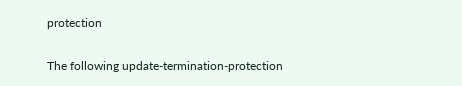protection

The following update-termination-protection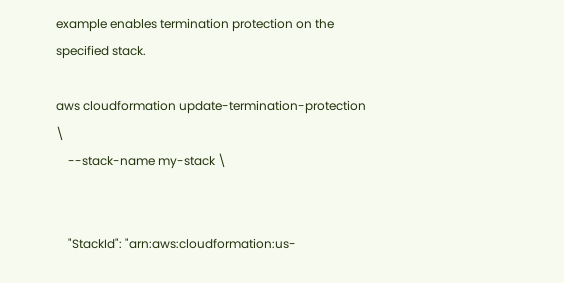example enables termination protection on the specified stack.

aws cloudformation update-termination-protection \
    --stack-name my-stack \


    "StackId": "arn:aws:cloudformation:us-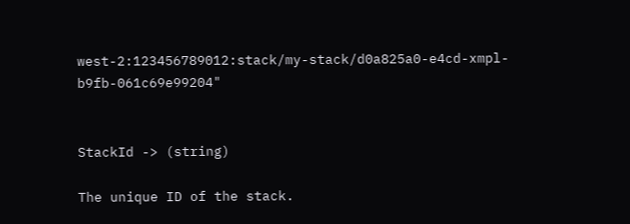west-2:123456789012:stack/my-stack/d0a825a0-e4cd-xmpl-b9fb-061c69e99204"


StackId -> (string)

The unique ID of the stack.